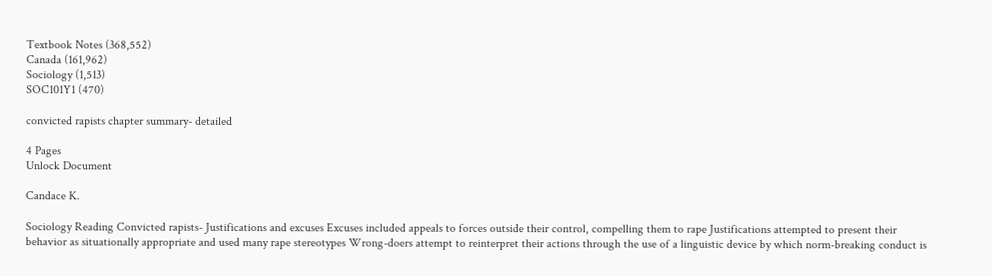Textbook Notes (368,552)
Canada (161,962)
Sociology (1,513)
SOC101Y1 (470)

convicted rapists chapter summary- detailed

4 Pages
Unlock Document

Candace K.

Sociology Reading Convicted rapists- Justifications and excuses Excuses included appeals to forces outside their control, compelling them to rape Justifications attempted to present their behavior as situationally appropriate and used many rape stereotypes Wrong-doers attempt to reinterpret their actions through the use of a linguistic device by which norm-breaking conduct is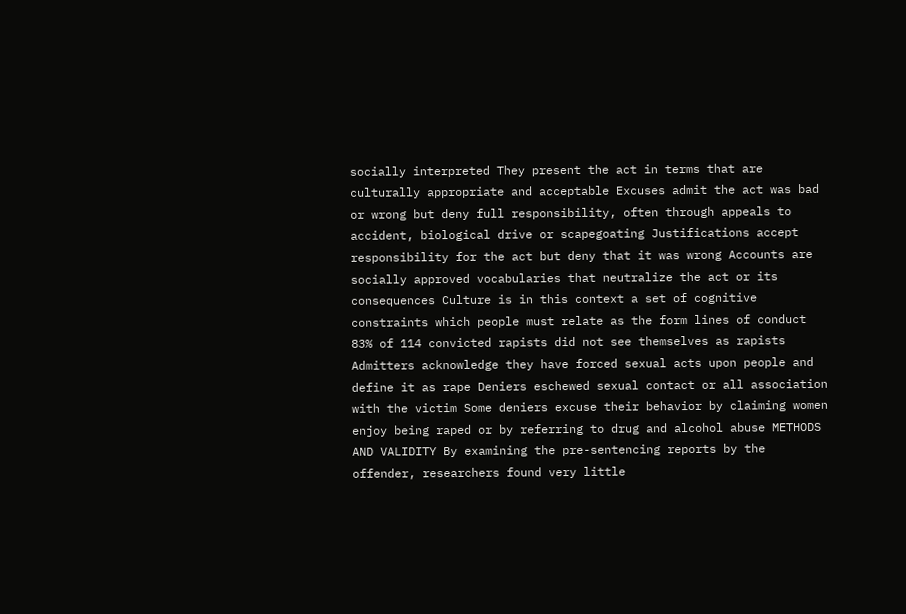socially interpreted They present the act in terms that are culturally appropriate and acceptable Excuses admit the act was bad or wrong but deny full responsibility, often through appeals to accident, biological drive or scapegoating Justifications accept responsibility for the act but deny that it was wrong Accounts are socially approved vocabularies that neutralize the act or its consequences Culture is in this context a set of cognitive constraints which people must relate as the form lines of conduct 83% of 114 convicted rapists did not see themselves as rapists Admitters acknowledge they have forced sexual acts upon people and define it as rape Deniers eschewed sexual contact or all association with the victim Some deniers excuse their behavior by claiming women enjoy being raped or by referring to drug and alcohol abuse METHODS AND VALIDITY By examining the pre-sentencing reports by the offender, researchers found very little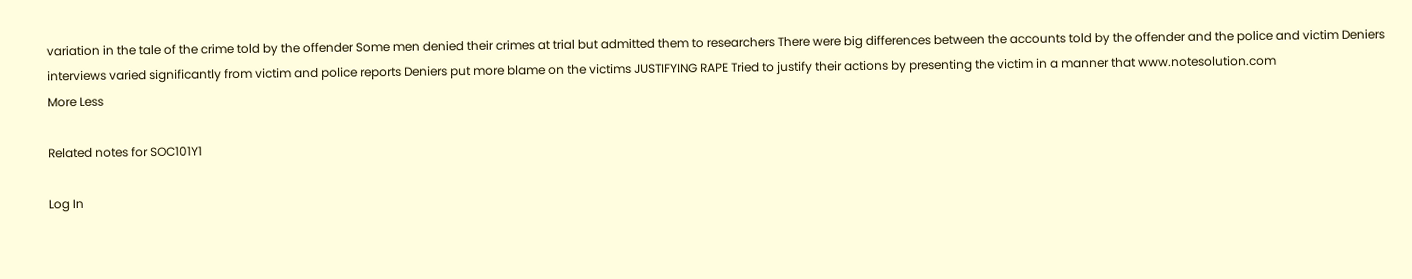variation in the tale of the crime told by the offender Some men denied their crimes at trial but admitted them to researchers There were big differences between the accounts told by the offender and the police and victim Deniers interviews varied significantly from victim and police reports Deniers put more blame on the victims JUSTIFYING RAPE Tried to justify their actions by presenting the victim in a manner that www.notesolution.com
More Less

Related notes for SOC101Y1

Log In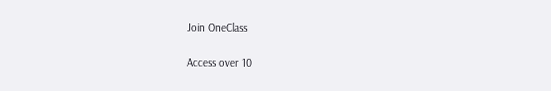Join OneClass

Access over 10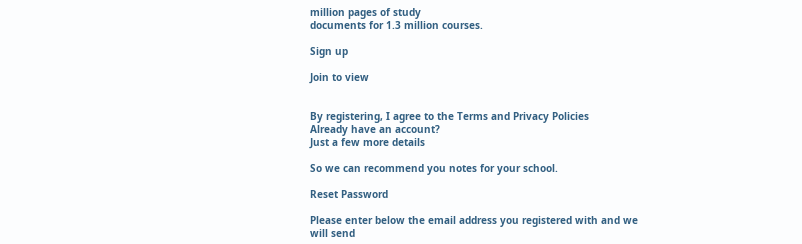million pages of study
documents for 1.3 million courses.

Sign up

Join to view


By registering, I agree to the Terms and Privacy Policies
Already have an account?
Just a few more details

So we can recommend you notes for your school.

Reset Password

Please enter below the email address you registered with and we will send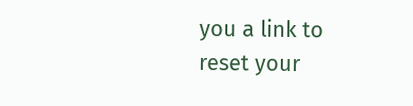you a link to reset your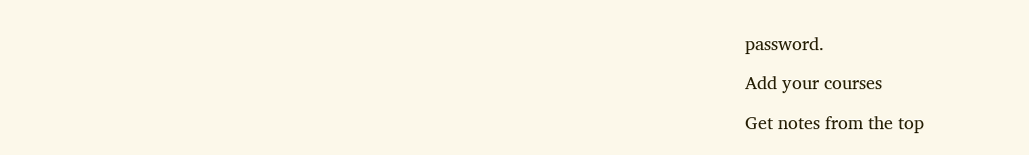password.

Add your courses

Get notes from the top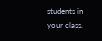students in your class.